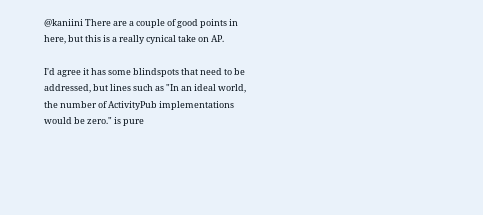@kaniini There are a couple of good points in here, but this is a really cynical take on AP.

I'd agree it has some blindspots that need to be addressed, but lines such as "In an ideal world, the number of ActivityPub implementations would be zero." is pure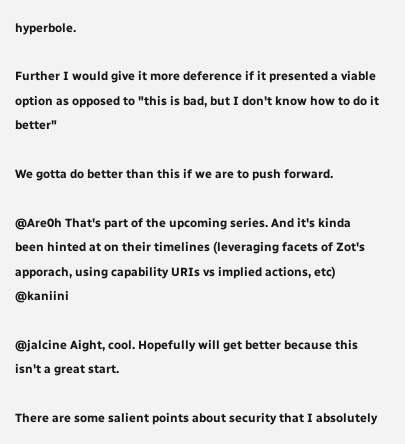hyperbole.

Further I would give it more deference if it presented a viable option as opposed to "this is bad, but I don't know how to do it better"

We gotta do better than this if we are to push forward.

@Are0h That's part of the upcoming series. And it's kinda been hinted at on their timelines (leveraging facets of Zot's apporach, using capability URIs vs implied actions, etc) @kaniini

@jalcine Aight, cool. Hopefully will get better because this isn't a great start.

There are some salient points about security that I absolutely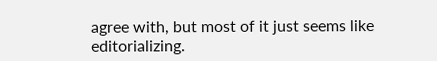agree with, but most of it just seems like editorializing.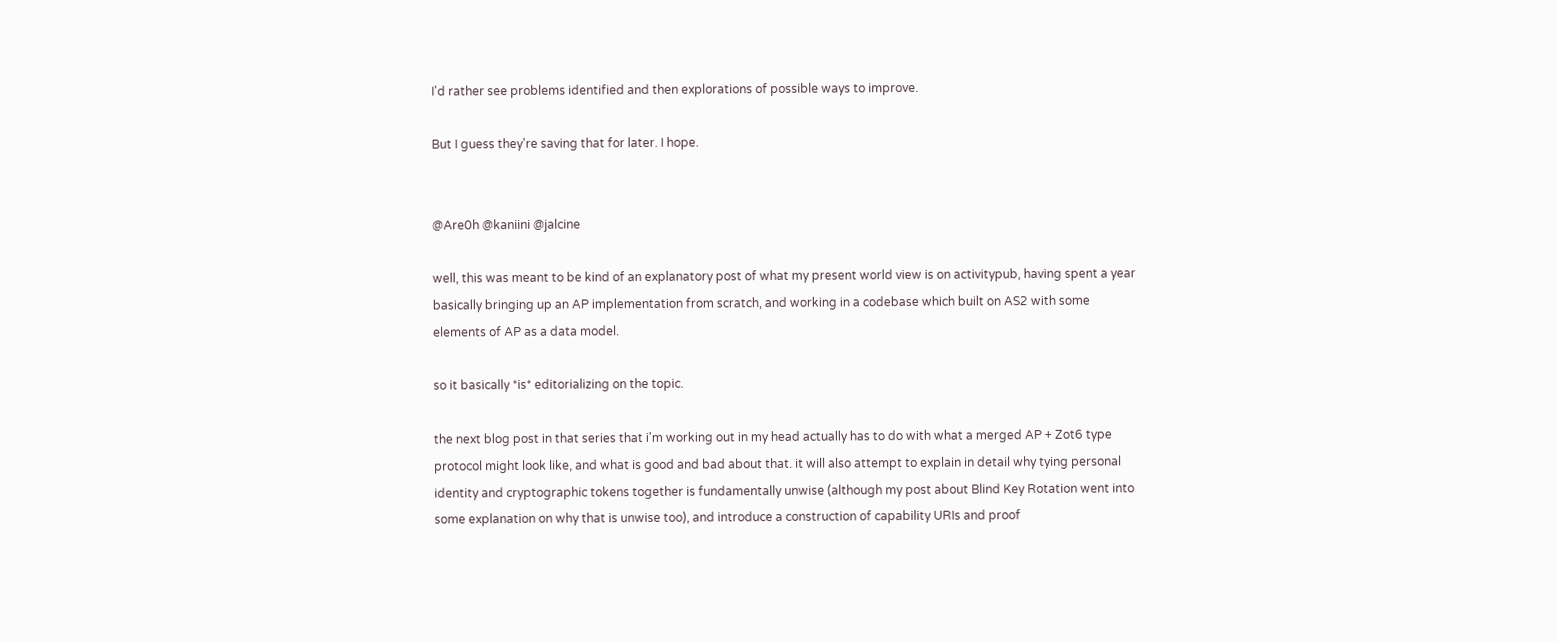I'd rather see problems identified and then explorations of possible ways to improve.

But I guess they're saving that for later. I hope.


@Are0h @kaniini @jalcine

well, this was meant to be kind of an explanatory post of what my present world view is on activitypub, having spent a year basically bringing up an AP implementation from scratch, and working in a codebase which built on AS2 with some elements of AP as a data model.

so it basically *is* editorializing on the topic.

the next blog post in that series that i'm working out in my head actually has to do with what a merged AP + Zot6 type protocol might look like, and what is good and bad about that. it will also attempt to explain in detail why tying personal identity and cryptographic tokens together is fundamentally unwise (although my post about Blind Key Rotation went into some explanation on why that is unwise too), and introduce a construction of capability URIs and proof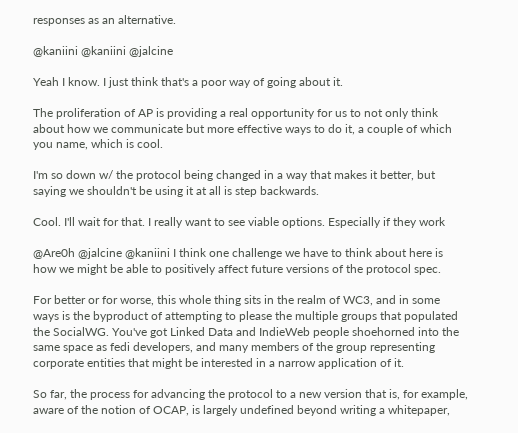responses as an alternative.

@kaniini @kaniini @jalcine

Yeah I know. I just think that's a poor way of going about it.

The proliferation of AP is providing a real opportunity for us to not only think about how we communicate but more effective ways to do it, a couple of which you name, which is cool.

I'm so down w/ the protocol being changed in a way that makes it better, but saying we shouldn't be using it at all is step backwards.

Cool. I'll wait for that. I really want to see viable options. Especially if they work

@Are0h @jalcine @kaniini I think one challenge we have to think about here is how we might be able to positively affect future versions of the protocol spec.

For better or for worse, this whole thing sits in the realm of WC3, and in some ways is the byproduct of attempting to please the multiple groups that populated the SocialWG. You've got Linked Data and IndieWeb people shoehorned into the same space as fedi developers, and many members of the group representing corporate entities that might be interested in a narrow application of it.

So far, the process for advancing the protocol to a new version that is, for example, aware of the notion of OCAP, is largely undefined beyond writing a whitepaper,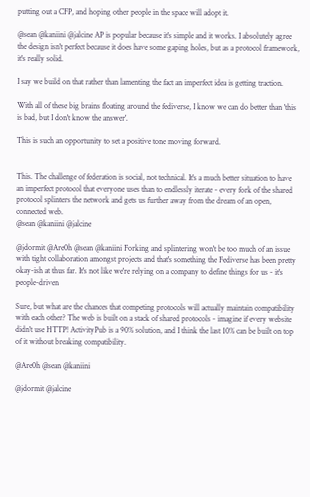putting out a CFP, and hoping other people in the space will adopt it.

@sean @kaniini @jalcine AP is popular because it's simple and it works. I absolutely agree the design isn't perfect because it does have some gaping holes, but as a protocol framework, it's really solid.

I say we build on that rather than lamenting the fact an imperfect idea is getting traction.

With all of these big brains floating around the fediverse, I know we can do better than 'this is bad, but I don't know the answer'.

This is such an opportunity to set a positive tone moving forward.


This. The challenge of federation is social, not technical. It's a much better situation to have an imperfect protocol that everyone uses than to endlessly iterate - every fork of the shared protocol splinters the network and gets us further away from the dream of an open, connected web.
@sean @kaniini @jalcine

@jdormit @Are0h @sean @kaniini Forking and splintering won't be too much of an issue with tight collaboration amongst projects and that's something the Fediverse has been pretty okay-ish at thus far. It's not like we're relying on a company to define things for us - it's people-driven

Sure, but what are the chances that competing protocols will actually maintain compatibility with each other? The web is built on a stack of shared protocols - imagine if every website didn't use HTTP! ActivityPub is a 90% solution, and I think the last 10% can be built on top of it without breaking compatibility.

@Are0h @sean @kaniini

@jdormit @jalcine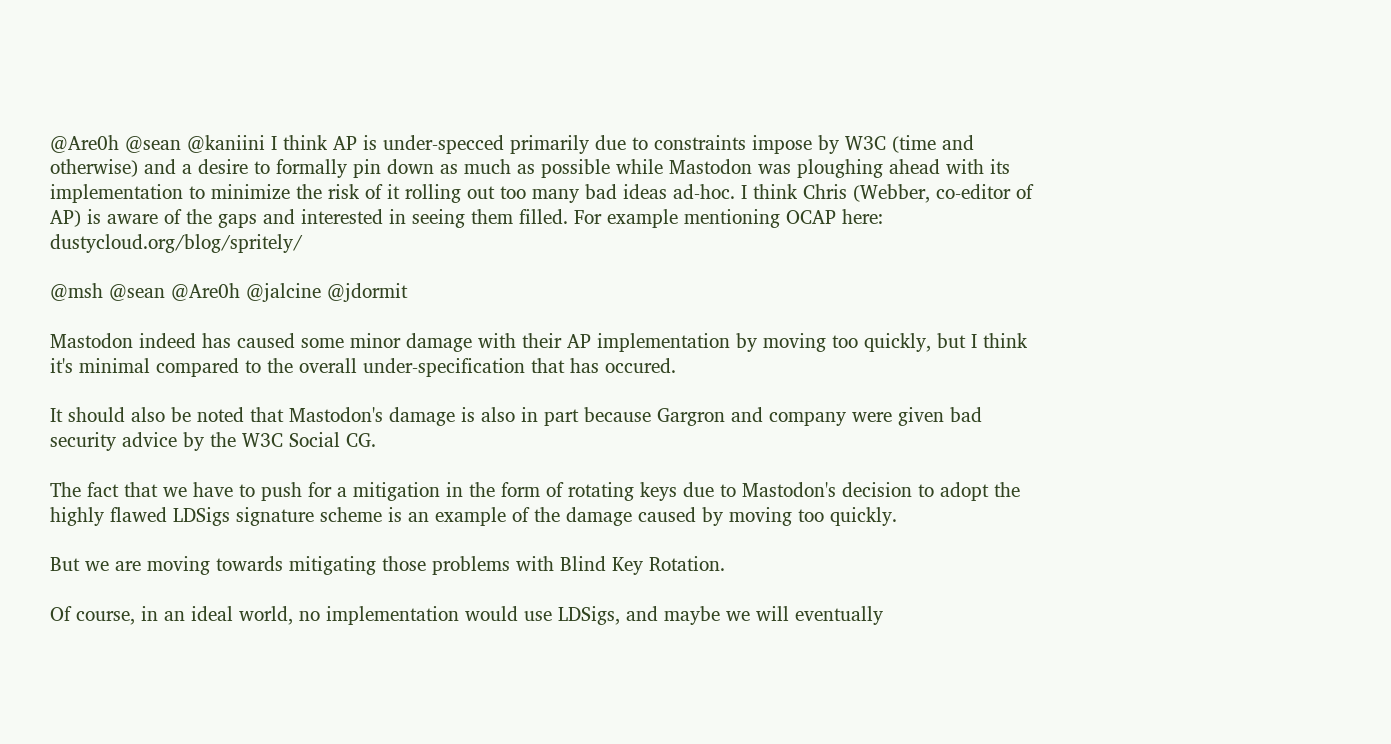@Are0h @sean @kaniini I think AP is under-specced primarily due to constraints impose by W3C (time and otherwise) and a desire to formally pin down as much as possible while Mastodon was ploughing ahead with its implementation to minimize the risk of it rolling out too many bad ideas ad-hoc. I think Chris (Webber, co-editor of AP) is aware of the gaps and interested in seeing them filled. For example mentioning OCAP here: dustycloud.org/blog/spritely/

@msh @sean @Are0h @jalcine @jdormit

Mastodon indeed has caused some minor damage with their AP implementation by moving too quickly, but I think it's minimal compared to the overall under-specification that has occured.

It should also be noted that Mastodon's damage is also in part because Gargron and company were given bad security advice by the W3C Social CG.

The fact that we have to push for a mitigation in the form of rotating keys due to Mastodon's decision to adopt the highly flawed LDSigs signature scheme is an example of the damage caused by moving too quickly.

But we are moving towards mitigating those problems with Blind Key Rotation.

Of course, in an ideal world, no implementation would use LDSigs, and maybe we will eventually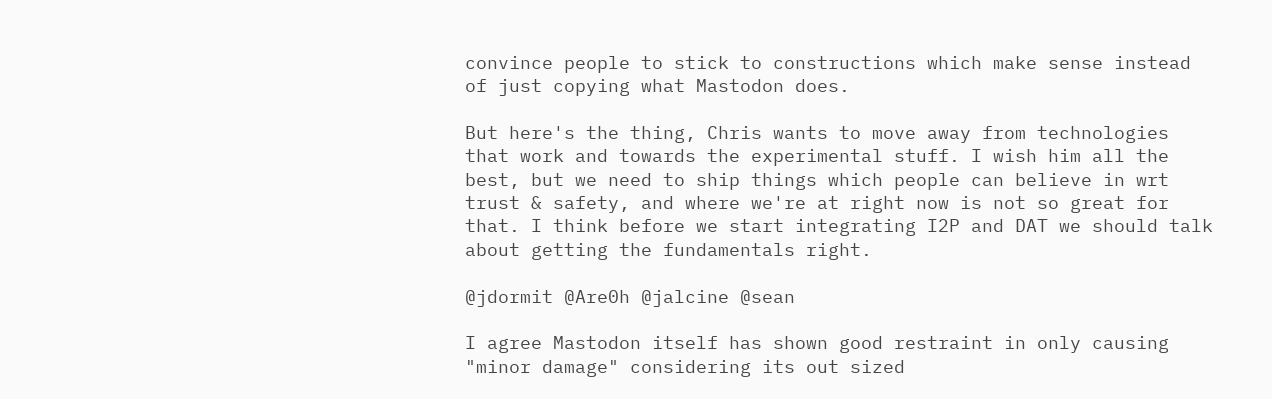convince people to stick to constructions which make sense instead of just copying what Mastodon does.

But here's the thing, Chris wants to move away from technologies that work and towards the experimental stuff. I wish him all the best, but we need to ship things which people can believe in wrt trust & safety, and where we're at right now is not so great for that. I think before we start integrating I2P and DAT we should talk about getting the fundamentals right.

@jdormit @Are0h @jalcine @sean

I agree Mastodon itself has shown good restraint in only causing "minor damage" considering its out sized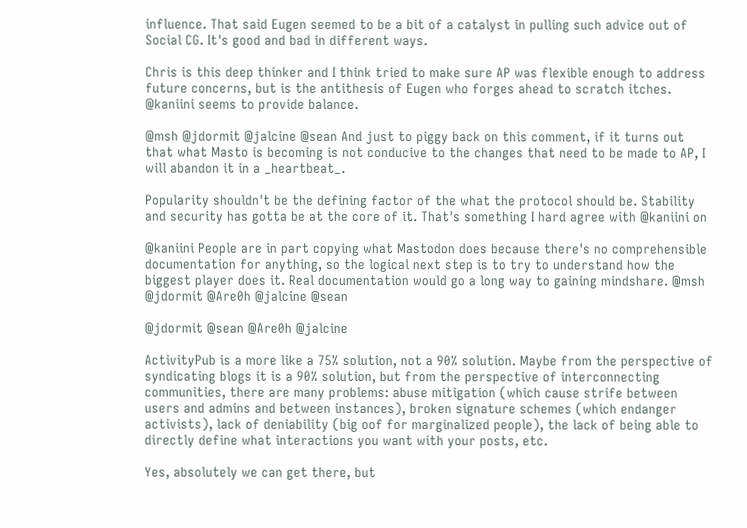influence. That said Eugen seemed to be a bit of a catalyst in pulling such advice out of Social CG. It's good and bad in different ways.

Chris is this deep thinker and I think tried to make sure AP was flexible enough to address future concerns, but is the antithesis of Eugen who forges ahead to scratch itches. @kaniini seems to provide balance.

@msh @jdormit @jalcine @sean And just to piggy back on this comment, if it turns out that what Masto is becoming is not conducive to the changes that need to be made to AP, I will abandon it in a _heartbeat_.

Popularity shouldn't be the defining factor of the what the protocol should be. Stability and security has gotta be at the core of it. That's something I hard agree with @kaniini on

@kaniini People are in part copying what Mastodon does because there's no comprehensible documentation for anything, so the logical next step is to try to understand how the biggest player does it. Real documentation would go a long way to gaining mindshare. @msh @jdormit @Are0h @jalcine @sean

@jdormit @sean @Are0h @jalcine

ActivityPub is a more like a 75% solution, not a 90% solution. Maybe from the perspective of syndicating blogs it is a 90% solution, but from the perspective of interconnecting communities, there are many problems: abuse mitigation (which cause strife between users and admins and between instances), broken signature schemes (which endanger activists), lack of deniability (big oof for marginalized people), the lack of being able to directly define what interactions you want with your posts, etc.

Yes, absolutely we can get there, but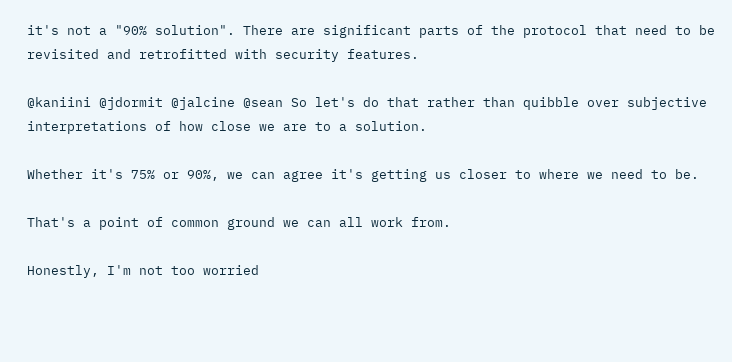it's not a "90% solution". There are significant parts of the protocol that need to be revisited and retrofitted with security features.

@kaniini @jdormit @jalcine @sean So let's do that rather than quibble over subjective interpretations of how close we are to a solution.

Whether it's 75% or 90%, we can agree it's getting us closer to where we need to be.

That's a point of common ground we can all work from.

Honestly, I'm not too worried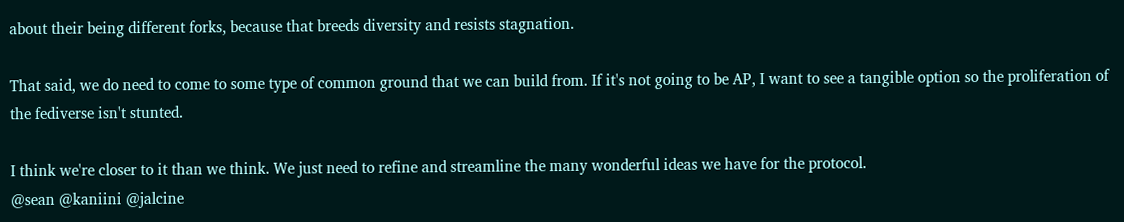about their being different forks, because that breeds diversity and resists stagnation.

That said, we do need to come to some type of common ground that we can build from. If it's not going to be AP, I want to see a tangible option so the proliferation of the fediverse isn't stunted.

I think we're closer to it than we think. We just need to refine and streamline the many wonderful ideas we have for the protocol.
@sean @kaniini @jalcine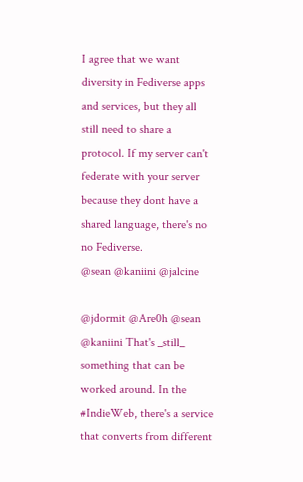I agree that we want diversity in Fediverse apps and services, but they all still need to share a protocol. If my server can't federate with your server because they dont have a shared language, there's no no Fediverse.
@sean @kaniini @jalcine

@jdormit @Are0h @sean @kaniini That's _still_ something that can be worked around. In the #IndieWeb, there's a service that converts from different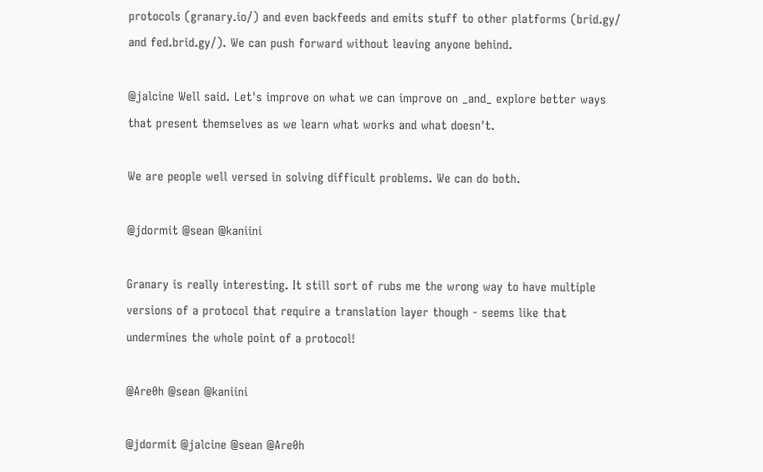protocols (granary.io/) and even backfeeds and emits stuff to other platforms (brid.gy/ and fed.brid.gy/). We can push forward without leaving anyone behind.

@jalcine Well said. Let's improve on what we can improve on _and_ explore better ways that present themselves as we learn what works and what doesn't.

We are people well versed in solving difficult problems. We can do both.

@jdormit @sean @kaniini

Granary is really interesting. It still sort of rubs me the wrong way to have multiple versions of a protocol that require a translation layer though - seems like that undermines the whole point of a protocol!

@Are0h @sean @kaniini

@jdormit @jalcine @sean @Are0h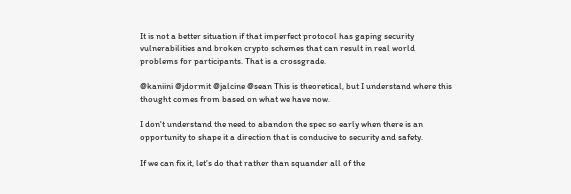It is not a better situation if that imperfect protocol has gaping security vulnerabilities and broken crypto schemes that can result in real world problems for participants. That is a crossgrade.

@kaniini @jdormit @jalcine @sean This is theoretical, but I understand where this thought comes from based on what we have now.

I don't understand the need to abandon the spec so early when there is an opportunity to shape it a direction that is conducive to security and safety.

If we can fix it, let's do that rather than squander all of the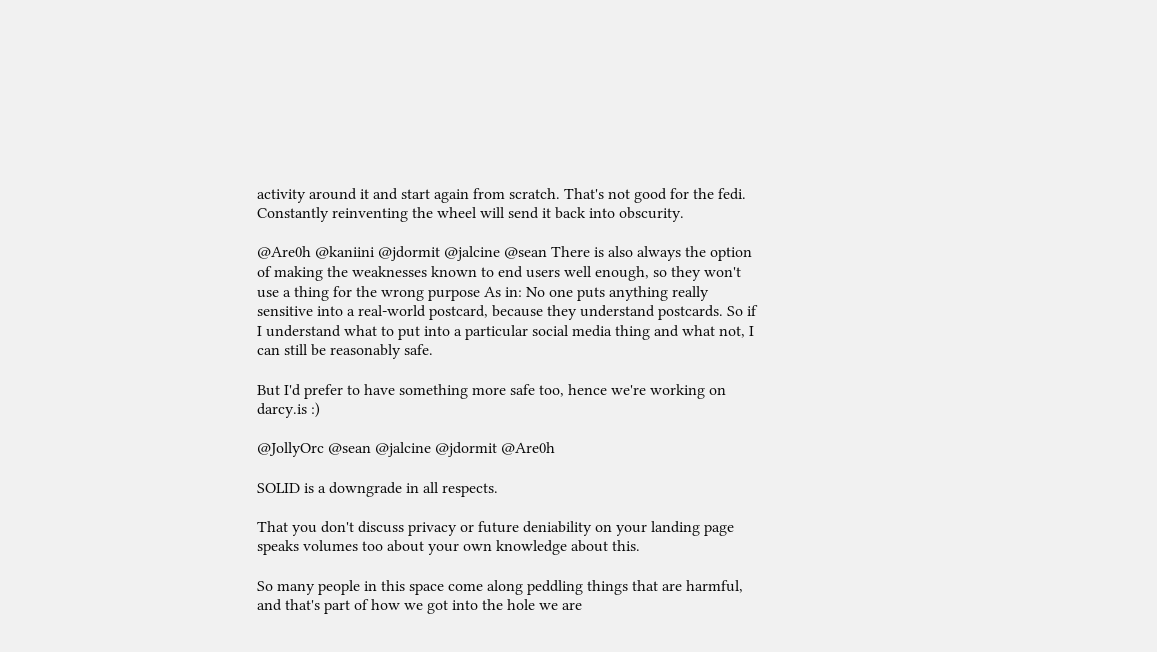activity around it and start again from scratch. That's not good for the fedi. Constantly reinventing the wheel will send it back into obscurity.

@Are0h @kaniini @jdormit @jalcine @sean There is also always the option of making the weaknesses known to end users well enough, so they won't use a thing for the wrong purpose As in: No one puts anything really sensitive into a real-world postcard, because they understand postcards. So if I understand what to put into a particular social media thing and what not, I can still be reasonably safe.

But I'd prefer to have something more safe too, hence we're working on darcy.is :)

@JollyOrc @sean @jalcine @jdormit @Are0h

SOLID is a downgrade in all respects.

That you don't discuss privacy or future deniability on your landing page speaks volumes too about your own knowledge about this.

So many people in this space come along peddling things that are harmful, and that's part of how we got into the hole we are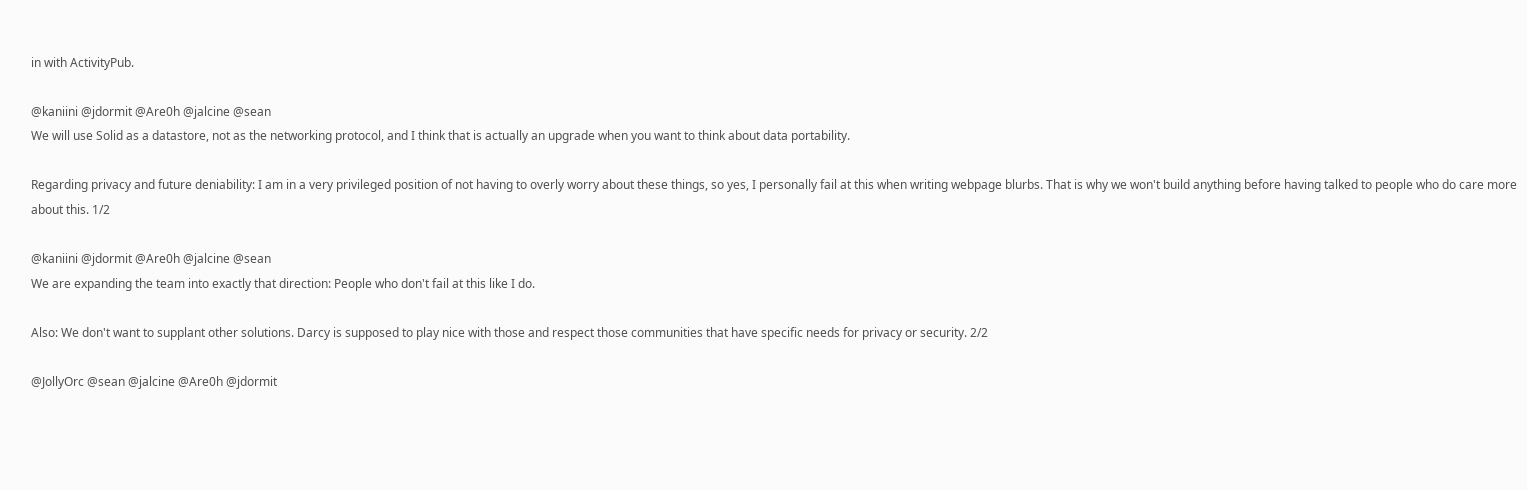in with ActivityPub.

@kaniini @jdormit @Are0h @jalcine @sean
We will use Solid as a datastore, not as the networking protocol, and I think that is actually an upgrade when you want to think about data portability.

Regarding privacy and future deniability: I am in a very privileged position of not having to overly worry about these things, so yes, I personally fail at this when writing webpage blurbs. That is why we won't build anything before having talked to people who do care more about this. 1/2

@kaniini @jdormit @Are0h @jalcine @sean
We are expanding the team into exactly that direction: People who don't fail at this like I do.

Also: We don't want to supplant other solutions. Darcy is supposed to play nice with those and respect those communities that have specific needs for privacy or security. 2/2

@JollyOrc @sean @jalcine @Are0h @jdormit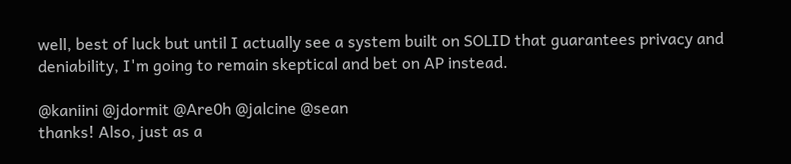well, best of luck but until I actually see a system built on SOLID that guarantees privacy and deniability, I'm going to remain skeptical and bet on AP instead.

@kaniini @jdormit @Are0h @jalcine @sean
thanks! Also, just as a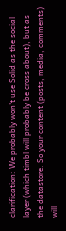clarification: We probably won't use Solid as the social layer (which timbl will probably be cross about), but as the datastore. So your content (posts, media, comments) will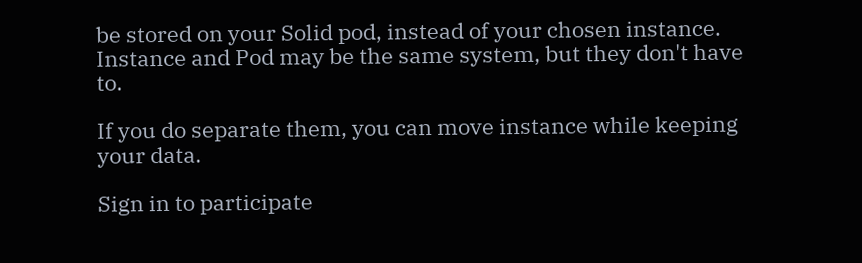be stored on your Solid pod, instead of your chosen instance. Instance and Pod may be the same system, but they don't have to.

If you do separate them, you can move instance while keeping your data.

Sign in to participate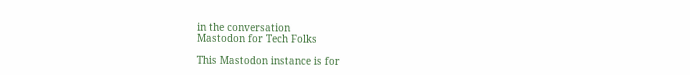in the conversation
Mastodon for Tech Folks

This Mastodon instance is for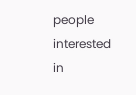people interested in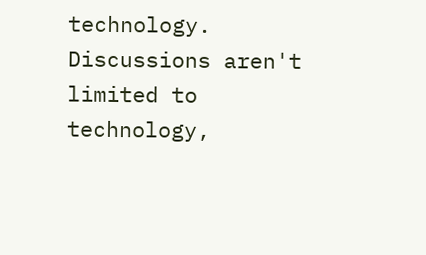technology. Discussions aren't limited to technology,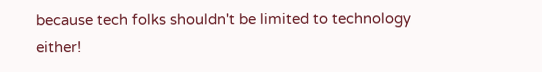because tech folks shouldn't be limited to technology either!